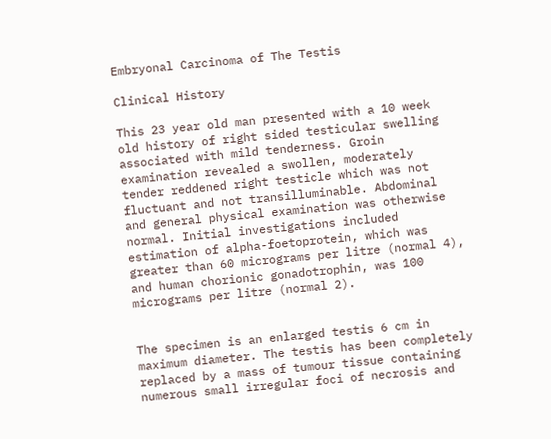Embryonal Carcinoma of The Testis

Clinical History

This 23 year old man presented with a 10 week old history of right sided testicular swelling associated with mild tenderness. Groin examination revealed a swollen, moderately tender reddened right testicle which was not fluctuant and not transilluminable. Abdominal and general physical examination was otherwise normal. Initial investigations included estimation of alpha-foetoprotein, which was greater than 60 micrograms per litre (normal 4), and human chorionic gonadotrophin, was 100 micrograms per litre (normal 2).


The specimen is an enlarged testis 6 cm in maximum diameter. The testis has been completely replaced by a mass of tumour tissue containing numerous small irregular foci of necrosis and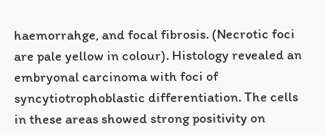haemorrahge, and focal fibrosis. (Necrotic foci are pale yellow in colour). Histology revealed an embryonal carcinoma with foci of syncytiotrophoblastic differentiation. The cells in these areas showed strong positivity on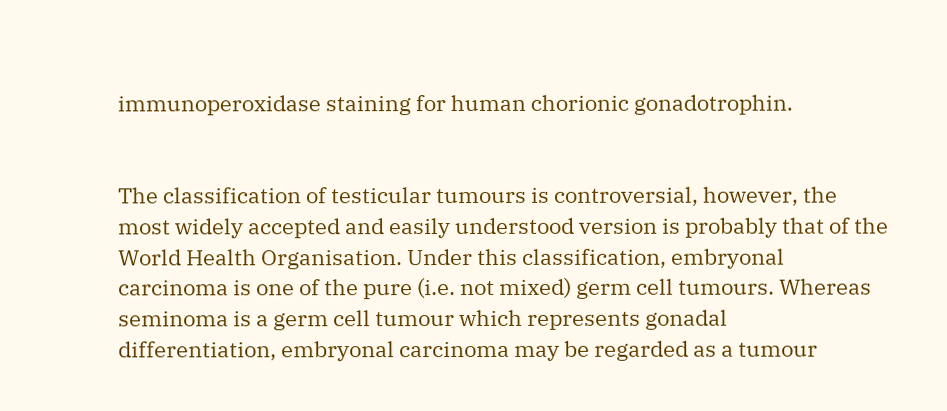immunoperoxidase staining for human chorionic gonadotrophin.


The classification of testicular tumours is controversial, however, the most widely accepted and easily understood version is probably that of the World Health Organisation. Under this classification, embryonal carcinoma is one of the pure (i.e. not mixed) germ cell tumours. Whereas seminoma is a germ cell tumour which represents gonadal differentiation, embryonal carcinoma may be regarded as a tumour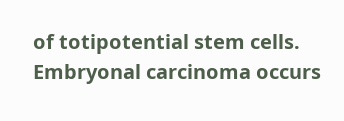of totipotential stem cells. Embryonal carcinoma occurs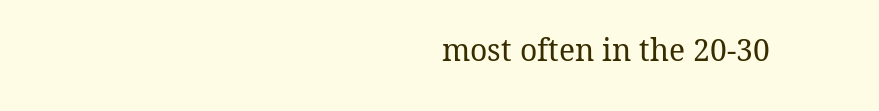most often in the 20-30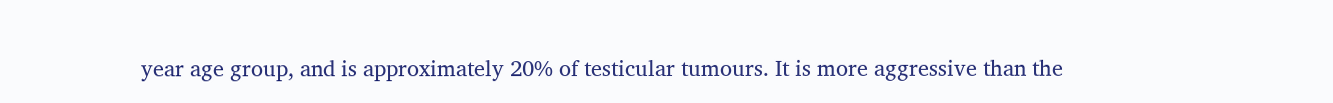year age group, and is approximately 20% of testicular tumours. It is more aggressive than the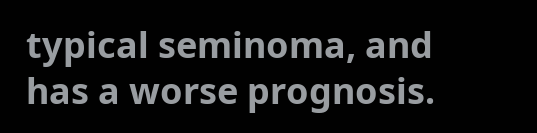typical seminoma, and has a worse prognosis.